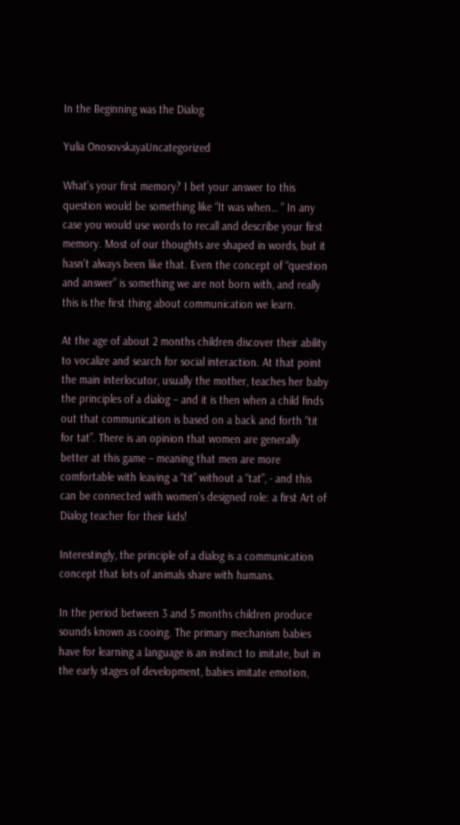In the Beginning was the Dialog

Yulia OnosovskayaUncategorized

What’s your first memory? I bet your answer to this question would be something like “It was when… ” In any case you would use words to recall and describe your first memory. Most of our thoughts are shaped in words, but it hasn’t always been like that. Even the concept of “question and answer” is something we are not born with, and really this is the first thing about communication we learn.

At the age of about 2 months children discover their ability to vocalize and search for social interaction. At that point the main interlocutor, usually the mother, teaches her baby the principles of a dialog – and it is then when a child finds out that communication is based on a back and forth “tit for tat”. There is an opinion that women are generally better at this game – meaning that men are more comfortable with leaving a “tit” without a “tat”, - and this can be connected with women’s designed role: a first Art of Dialog teacher for their kids!

Interestingly, the principle of a dialog is a communication concept that lots of animals share with humans.

In the period between 3 and 5 months children produce sounds known as cooing. The primary mechanism babies have for learning a language is an instinct to imitate, but in the early stages of development, babies imitate emotion,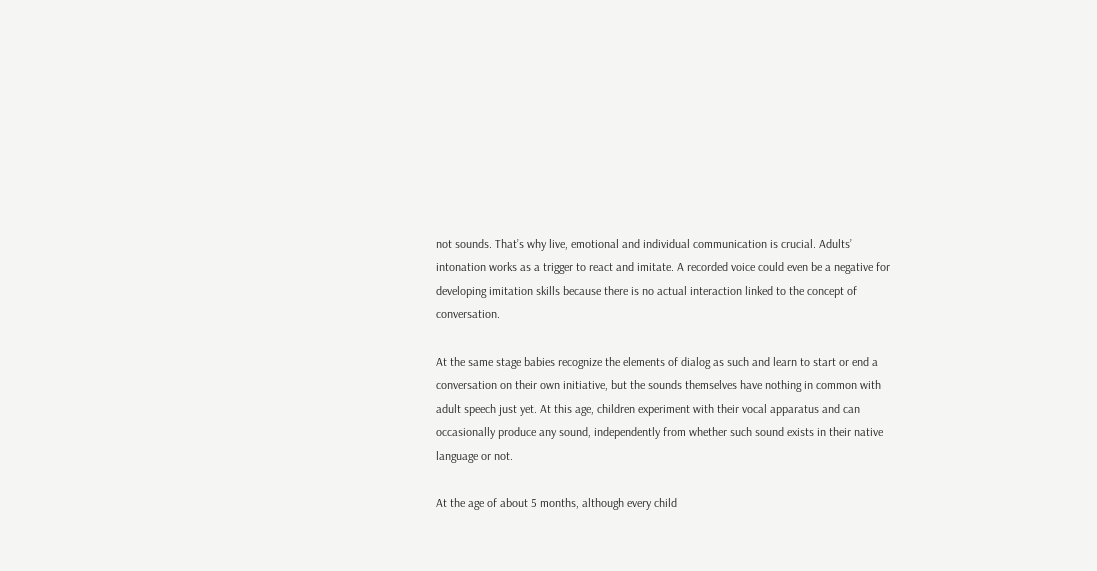not sounds. That’s why live, emotional and individual communication is crucial. Adults’ intonation works as a trigger to react and imitate. A recorded voice could even be a negative for developing imitation skills because there is no actual interaction linked to the concept of conversation.

At the same stage babies recognize the elements of dialog as such and learn to start or end a conversation on their own initiative, but the sounds themselves have nothing in common with adult speech just yet. At this age, children experiment with their vocal apparatus and can occasionally produce any sound, independently from whether such sound exists in their native language or not.

At the age of about 5 months, although every child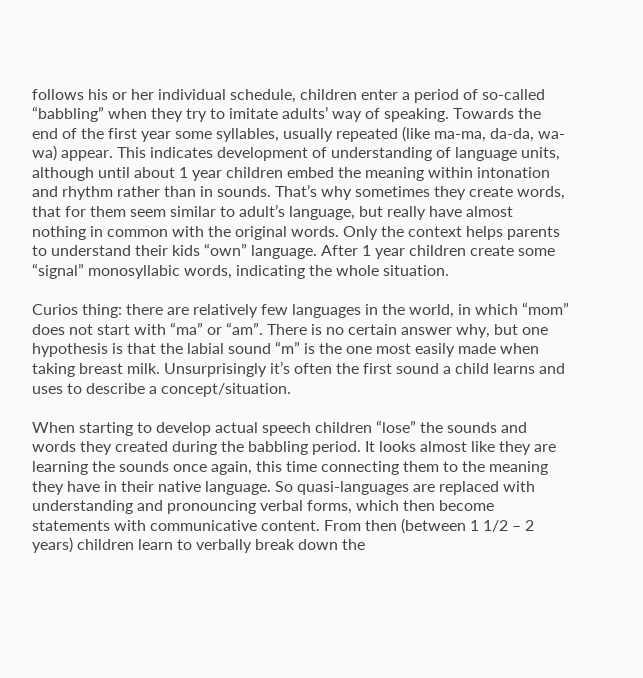follows his or her individual schedule, children enter a period of so-called “babbling” when they try to imitate adults’ way of speaking. Towards the end of the first year some syllables, usually repeated (like ma-ma, da-da, wa-wa) appear. This indicates development of understanding of language units, although until about 1 year children embed the meaning within intonation and rhythm rather than in sounds. That’s why sometimes they create words, that for them seem similar to adult’s language, but really have almost nothing in common with the original words. Only the context helps parents to understand their kids “own” language. After 1 year children create some “signal” monosyllabic words, indicating the whole situation.

Curios thing: there are relatively few languages in the world, in which “mom” does not start with “ma” or “am”. There is no certain answer why, but one hypothesis is that the labial sound “m” is the one most easily made when taking breast milk. Unsurprisingly it’s often the first sound a child learns and uses to describe a concept/situation.

When starting to develop actual speech children “lose” the sounds and words they created during the babbling period. It looks almost like they are learning the sounds once again, this time connecting them to the meaning they have in their native language. So quasi-languages are replaced with understanding and pronouncing verbal forms, which then become statements with communicative content. From then (between 1 1/2 – 2 years) children learn to verbally break down the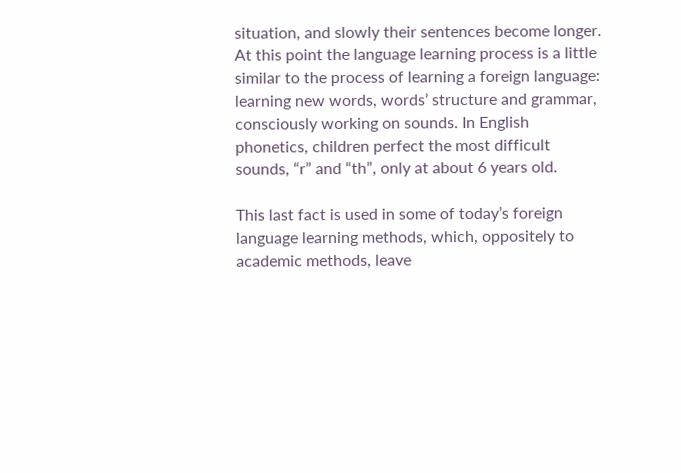situation, and slowly their sentences become longer. At this point the language learning process is a little similar to the process of learning a foreign language: learning new words, words’ structure and grammar, consciously working on sounds. In English phonetics, children perfect the most difficult sounds, “r” and “th”, only at about 6 years old.

This last fact is used in some of today’s foreign language learning methods, which, oppositely to academic methods, leave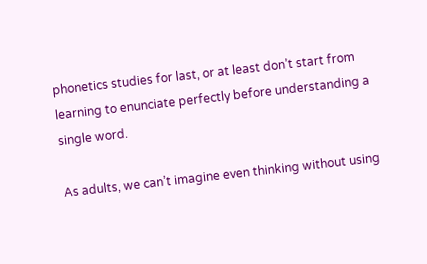phonetics studies for last, or at least don’t start from learning to enunciate perfectly before understanding a single word.

As adults, we can’t imagine even thinking without using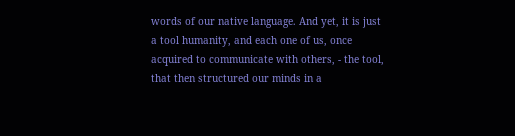words of our native language. And yet, it is just a tool humanity, and each one of us, once acquired to communicate with others, - the tool, that then structured our minds in a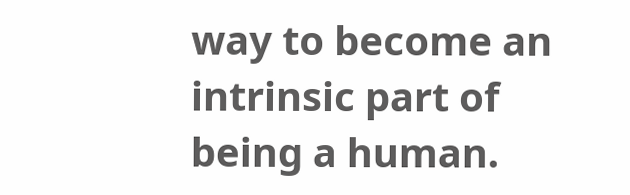way to become an intrinsic part of being a human.